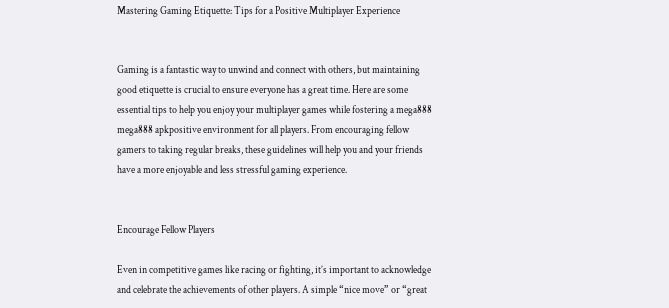Mastering Gaming Etiquette: Tips for a Positive Multiplayer Experience


Gaming is a fantastic way to unwind and connect with others, but maintaining good etiquette is crucial to ensure everyone has a great time. Here are some essential tips to help you enjoy your multiplayer games while fostering a mega888
mega888 apkpositive environment for all players. From encouraging fellow gamers to taking regular breaks, these guidelines will help you and your friends have a more enjoyable and less stressful gaming experience.


Encourage Fellow Players

Even in competitive games like racing or fighting, it’s important to acknowledge and celebrate the achievements of other players. A simple “nice move” or “great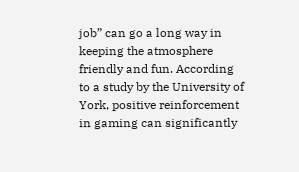job” can go a long way in keeping the atmosphere friendly and fun. According to a study by the University of York, positive reinforcement in gaming can significantly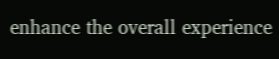enhance the overall experience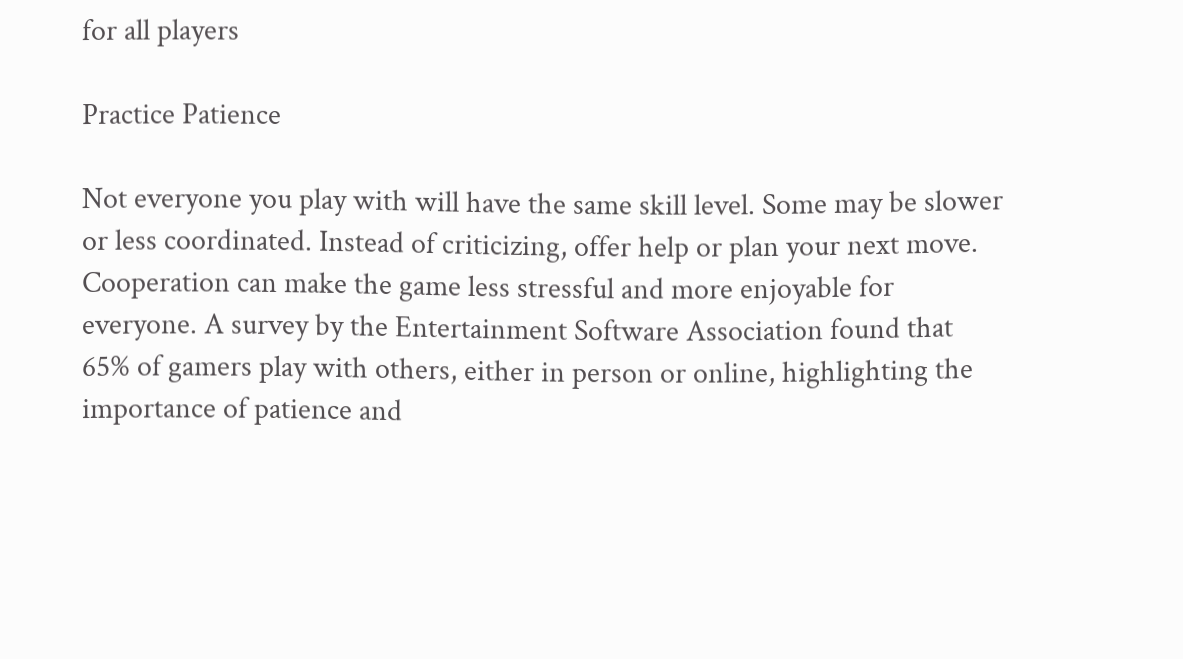for all players

Practice Patience

Not everyone you play with will have the same skill level. Some may be slower or less coordinated. Instead of criticizing, offer help or plan your next move. Cooperation can make the game less stressful and more enjoyable for everyone. A survey by the Entertainment Software Association found that 65% of gamers play with others, either in person or online, highlighting the importance of patience and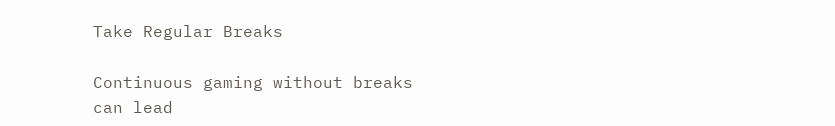Take Regular Breaks

Continuous gaming without breaks can lead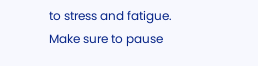to stress and fatigue. Make sure to pause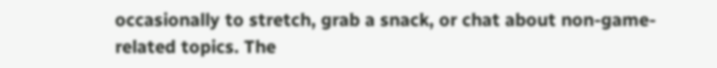occasionally to stretch, grab a snack, or chat about non-game-related topics. The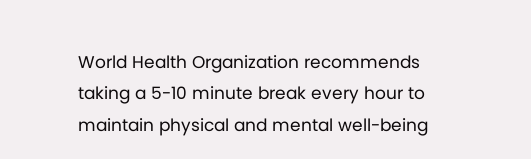World Health Organization recommends taking a 5-10 minute break every hour to maintain physical and mental well-being